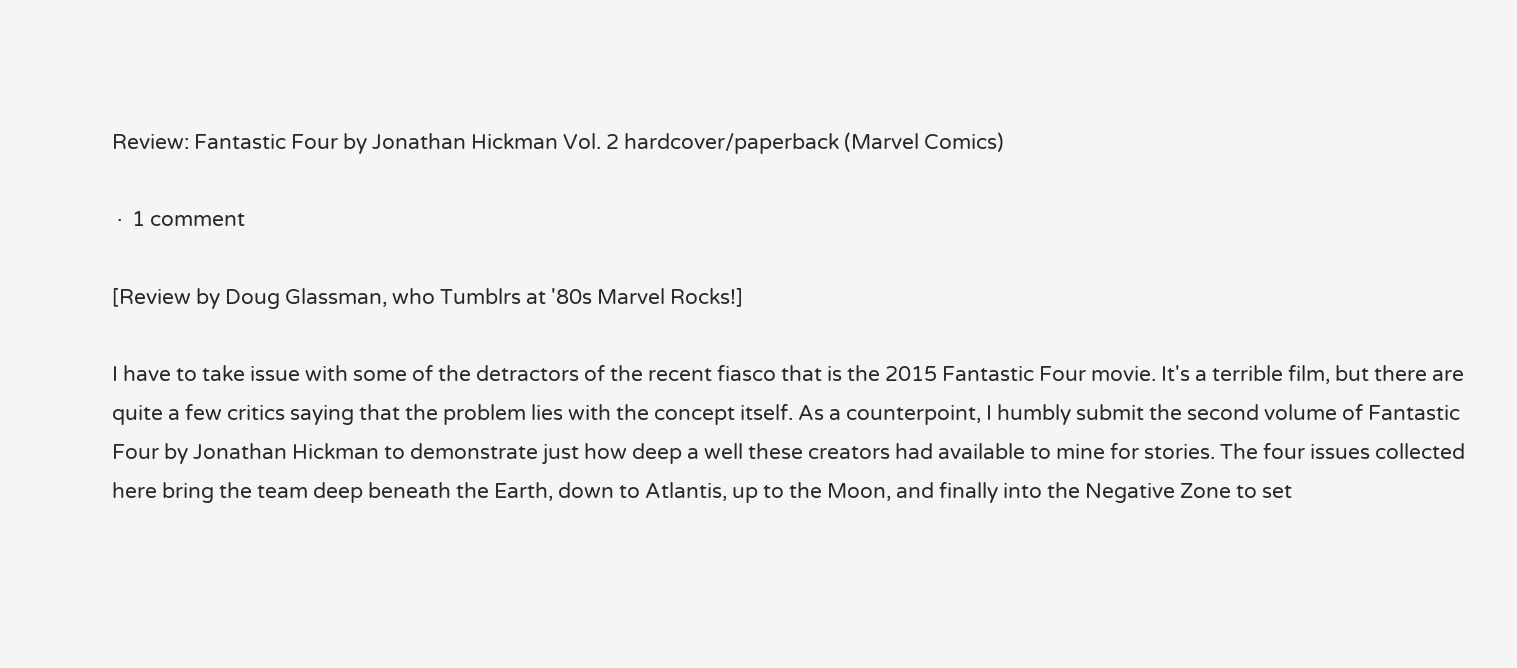Review: Fantastic Four by Jonathan Hickman Vol. 2 hardcover/paperback (Marvel Comics)

 ·  1 comment

[Review by Doug Glassman, who Tumblrs at '80s Marvel Rocks!]

I have to take issue with some of the detractors of the recent fiasco that is the 2015 Fantastic Four movie. It's a terrible film, but there are quite a few critics saying that the problem lies with the concept itself. As a counterpoint, I humbly submit the second volume of Fantastic Four by Jonathan Hickman to demonstrate just how deep a well these creators had available to mine for stories. The four issues collected here bring the team deep beneath the Earth, down to Atlantis, up to the Moon, and finally into the Negative Zone to set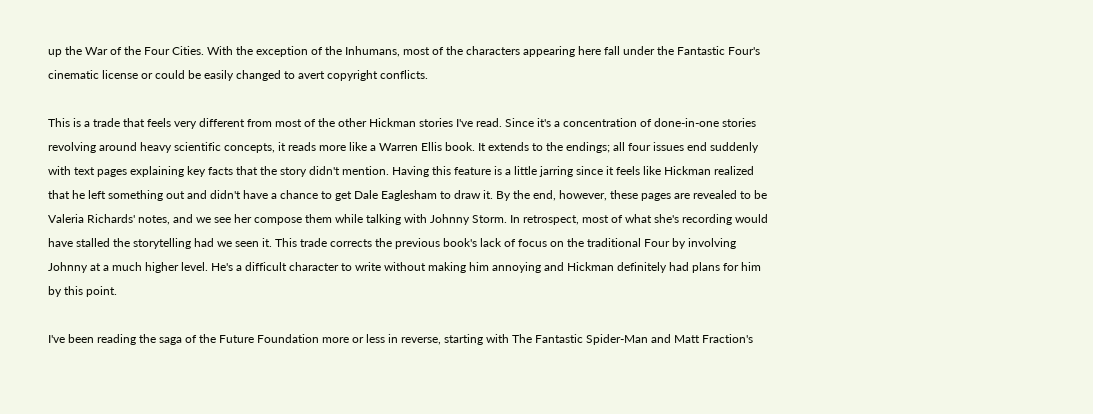up the War of the Four Cities. With the exception of the Inhumans, most of the characters appearing here fall under the Fantastic Four's cinematic license or could be easily changed to avert copyright conflicts.

This is a trade that feels very different from most of the other Hickman stories I've read. Since it's a concentration of done-in-one stories revolving around heavy scientific concepts, it reads more like a Warren Ellis book. It extends to the endings; all four issues end suddenly with text pages explaining key facts that the story didn't mention. Having this feature is a little jarring since it feels like Hickman realized that he left something out and didn't have a chance to get Dale Eaglesham to draw it. By the end, however, these pages are revealed to be Valeria Richards' notes, and we see her compose them while talking with Johnny Storm. In retrospect, most of what she's recording would have stalled the storytelling had we seen it. This trade corrects the previous book's lack of focus on the traditional Four by involving Johnny at a much higher level. He's a difficult character to write without making him annoying and Hickman definitely had plans for him by this point.

I've been reading the saga of the Future Foundation more or less in reverse, starting with The Fantastic Spider-Man and Matt Fraction's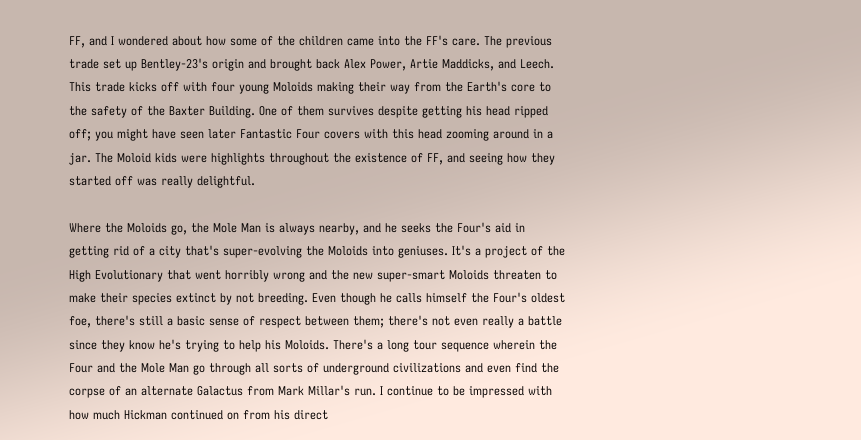FF, and I wondered about how some of the children came into the FF's care. The previous trade set up Bentley-23's origin and brought back Alex Power, Artie Maddicks, and Leech. This trade kicks off with four young Moloids making their way from the Earth's core to the safety of the Baxter Building. One of them survives despite getting his head ripped off; you might have seen later Fantastic Four covers with this head zooming around in a jar. The Moloid kids were highlights throughout the existence of FF, and seeing how they started off was really delightful.

Where the Moloids go, the Mole Man is always nearby, and he seeks the Four's aid in getting rid of a city that's super-evolving the Moloids into geniuses. It's a project of the High Evolutionary that went horribly wrong and the new super-smart Moloids threaten to make their species extinct by not breeding. Even though he calls himself the Four's oldest foe, there's still a basic sense of respect between them; there's not even really a battle since they know he's trying to help his Moloids. There's a long tour sequence wherein the Four and the Mole Man go through all sorts of underground civilizations and even find the corpse of an alternate Galactus from Mark Millar's run. I continue to be impressed with how much Hickman continued on from his direct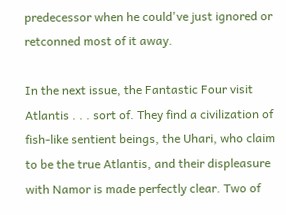predecessor when he could've just ignored or retconned most of it away.

In the next issue, the Fantastic Four visit Atlantis . . . sort of. They find a civilization of fish-like sentient beings, the Uhari, who claim to be the true Atlantis, and their displeasure with Namor is made perfectly clear. Two of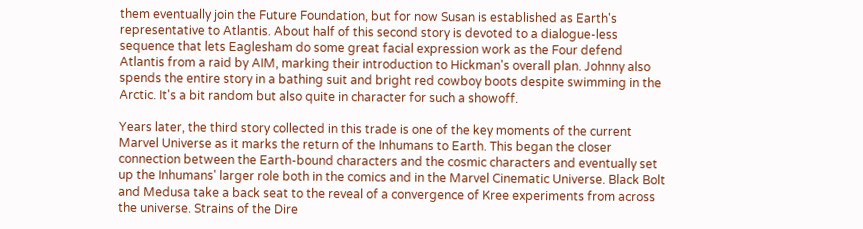them eventually join the Future Foundation, but for now Susan is established as Earth's representative to Atlantis. About half of this second story is devoted to a dialogue-less sequence that lets Eaglesham do some great facial expression work as the Four defend Atlantis from a raid by AIM, marking their introduction to Hickman's overall plan. Johnny also spends the entire story in a bathing suit and bright red cowboy boots despite swimming in the Arctic. It's a bit random but also quite in character for such a showoff.

Years later, the third story collected in this trade is one of the key moments of the current Marvel Universe as it marks the return of the Inhumans to Earth. This began the closer connection between the Earth-bound characters and the cosmic characters and eventually set up the Inhumans' larger role both in the comics and in the Marvel Cinematic Universe. Black Bolt and Medusa take a back seat to the reveal of a convergence of Kree experiments from across the universe. Strains of the Dire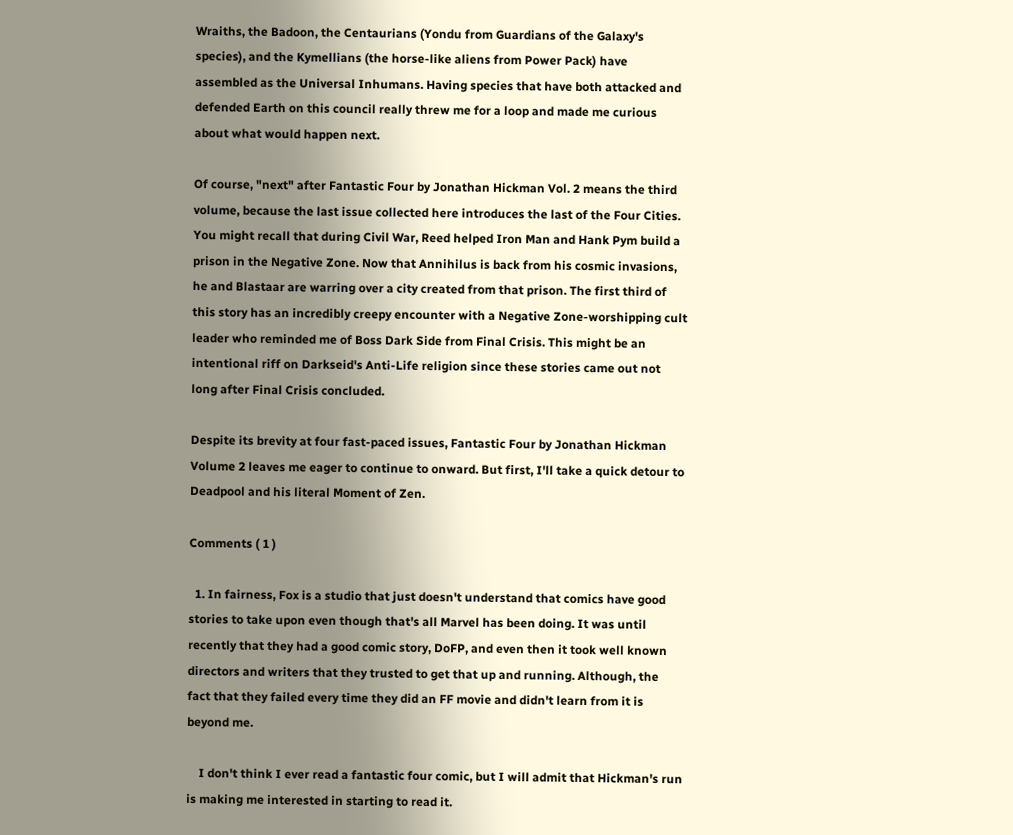Wraiths, the Badoon, the Centaurians (Yondu from Guardians of the Galaxy's species), and the Kymellians (the horse-like aliens from Power Pack) have assembled as the Universal Inhumans. Having species that have both attacked and defended Earth on this council really threw me for a loop and made me curious about what would happen next.

Of course, "next" after Fantastic Four by Jonathan Hickman Vol. 2 means the third volume, because the last issue collected here introduces the last of the Four Cities. You might recall that during Civil War, Reed helped Iron Man and Hank Pym build a prison in the Negative Zone. Now that Annihilus is back from his cosmic invasions, he and Blastaar are warring over a city created from that prison. The first third of this story has an incredibly creepy encounter with a Negative Zone-worshipping cult leader who reminded me of Boss Dark Side from Final Crisis. This might be an intentional riff on Darkseid's Anti-Life religion since these stories came out not long after Final Crisis concluded.

Despite its brevity at four fast-paced issues, Fantastic Four by Jonathan Hickman Volume 2 leaves me eager to continue to onward. But first, I'll take a quick detour to Deadpool and his literal Moment of Zen.

Comments ( 1 )

  1. In fairness, Fox is a studio that just doesn't understand that comics have good stories to take upon even though that's all Marvel has been doing. It was until recently that they had a good comic story, DoFP, and even then it took well known directors and writers that they trusted to get that up and running. Although, the fact that they failed every time they did an FF movie and didn't learn from it is beyond me.

    I don't think I ever read a fantastic four comic, but I will admit that Hickman's run is making me interested in starting to read it.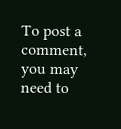To post a comment, you may need to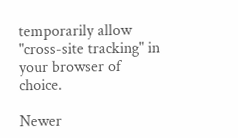temporarily allow "cross-site tracking" in your browser of choice.

Newer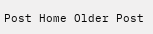Post Home Older Post